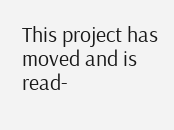This project has moved and is read-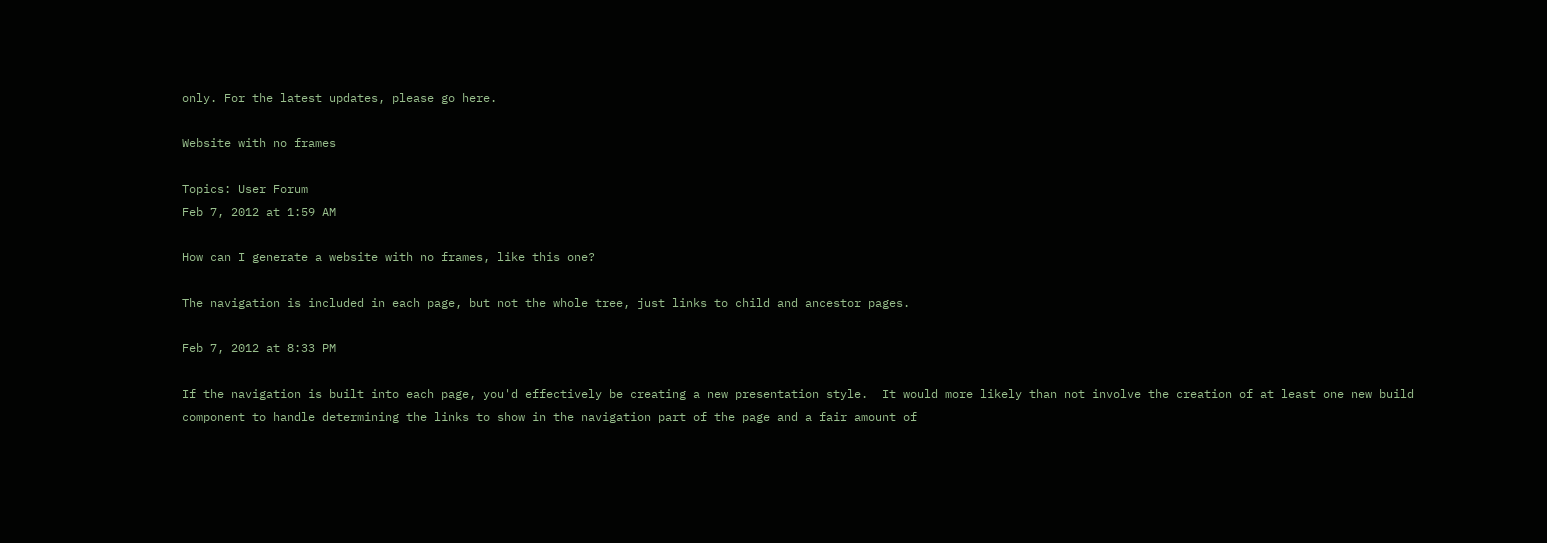only. For the latest updates, please go here.

Website with no frames

Topics: User Forum
Feb 7, 2012 at 1:59 AM

How can I generate a website with no frames, like this one?

The navigation is included in each page, but not the whole tree, just links to child and ancestor pages.

Feb 7, 2012 at 8:33 PM

If the navigation is built into each page, you'd effectively be creating a new presentation style.  It would more likely than not involve the creation of at least one new build component to handle determining the links to show in the navigation part of the page and a fair amount of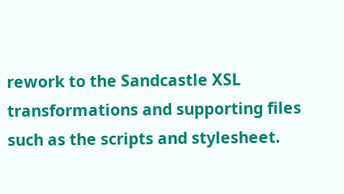rework to the Sandcastle XSL transformations and supporting files such as the scripts and stylesheet.